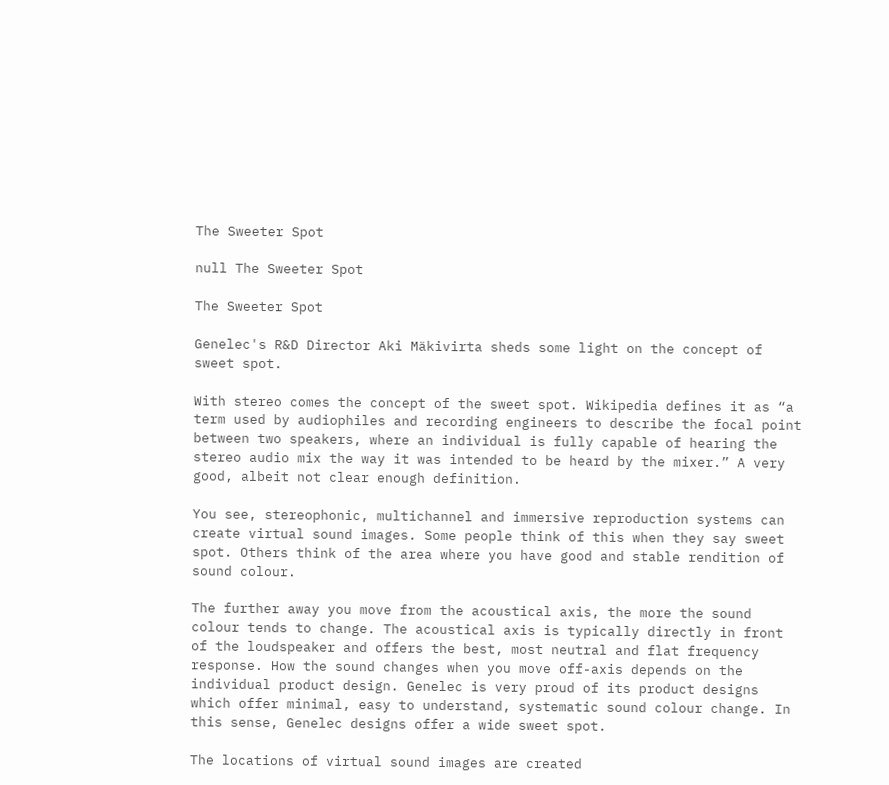The Sweeter Spot

null The Sweeter Spot

The Sweeter Spot

Genelec's R&D Director Aki Mäkivirta sheds some light on the concept of sweet spot.

With stereo comes the concept of the sweet spot. Wikipedia defines it as “a term used by audiophiles and recording engineers to describe the focal point between two speakers, where an individual is fully capable of hearing the stereo audio mix the way it was intended to be heard by the mixer.” A very good, albeit not clear enough definition.

You see, stereophonic, multichannel and immersive reproduction systems can create virtual sound images. Some people think of this when they say sweet spot. Others think of the area where you have good and stable rendition of sound colour.

The further away you move from the acoustical axis, the more the sound colour tends to change. The acoustical axis is typically directly in front of the loudspeaker and offers the best, most neutral and flat frequency response. How the sound changes when you move off-axis depends on the individual product design. Genelec is very proud of its product designs which offer minimal, easy to understand, systematic sound colour change. In this sense, Genelec designs offer a wide sweet spot.

The locations of virtual sound images are created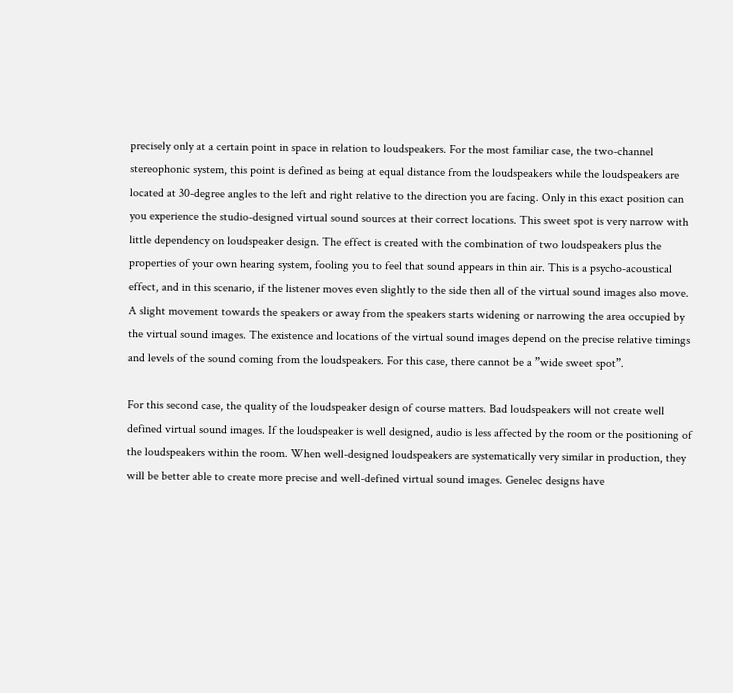precisely only at a certain point in space in relation to loudspeakers. For the most familiar case, the two-channel stereophonic system, this point is defined as being at equal distance from the loudspeakers while the loudspeakers are located at 30-degree angles to the left and right relative to the direction you are facing. Only in this exact position can you experience the studio-designed virtual sound sources at their correct locations. This sweet spot is very narrow with little dependency on loudspeaker design. The effect is created with the combination of two loudspeakers plus the properties of your own hearing system, fooling you to feel that sound appears in thin air. This is a psycho-acoustical effect, and in this scenario, if the listener moves even slightly to the side then all of the virtual sound images also move. A slight movement towards the speakers or away from the speakers starts widening or narrowing the area occupied by the virtual sound images. The existence and locations of the virtual sound images depend on the precise relative timings and levels of the sound coming from the loudspeakers. For this case, there cannot be a ”wide sweet spot”.

For this second case, the quality of the loudspeaker design of course matters. Bad loudspeakers will not create well defined virtual sound images. If the loudspeaker is well designed, audio is less affected by the room or the positioning of the loudspeakers within the room. When well-designed loudspeakers are systematically very similar in production, they will be better able to create more precise and well-defined virtual sound images. Genelec designs have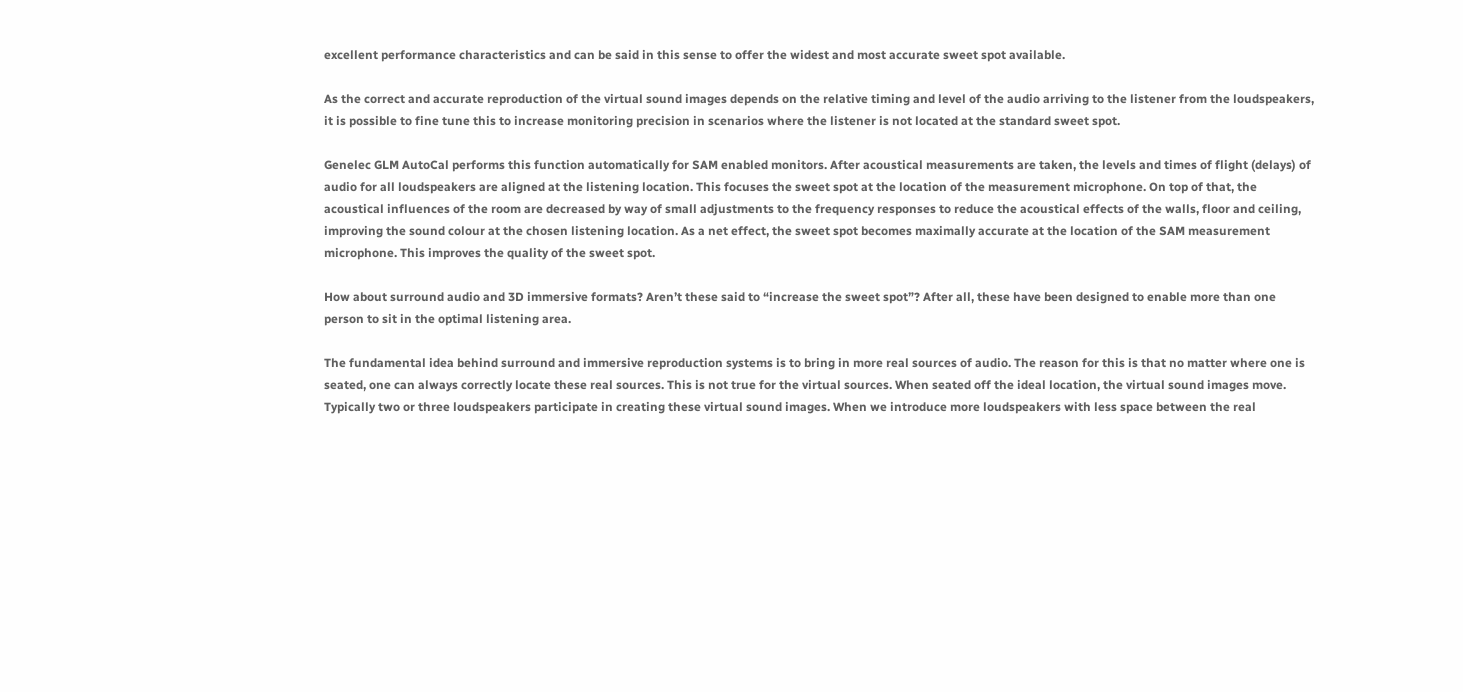excellent performance characteristics and can be said in this sense to offer the widest and most accurate sweet spot available.

As the correct and accurate reproduction of the virtual sound images depends on the relative timing and level of the audio arriving to the listener from the loudspeakers, it is possible to fine tune this to increase monitoring precision in scenarios where the listener is not located at the standard sweet spot.

Genelec GLM AutoCal performs this function automatically for SAM enabled monitors. After acoustical measurements are taken, the levels and times of flight (delays) of audio for all loudspeakers are aligned at the listening location. This focuses the sweet spot at the location of the measurement microphone. On top of that, the acoustical influences of the room are decreased by way of small adjustments to the frequency responses to reduce the acoustical effects of the walls, floor and ceiling, improving the sound colour at the chosen listening location. As a net effect, the sweet spot becomes maximally accurate at the location of the SAM measurement microphone. This improves the quality of the sweet spot.

How about surround audio and 3D immersive formats? Aren’t these said to “increase the sweet spot”? After all, these have been designed to enable more than one person to sit in the optimal listening area.

The fundamental idea behind surround and immersive reproduction systems is to bring in more real sources of audio. The reason for this is that no matter where one is seated, one can always correctly locate these real sources. This is not true for the virtual sources. When seated off the ideal location, the virtual sound images move. Typically two or three loudspeakers participate in creating these virtual sound images. When we introduce more loudspeakers with less space between the real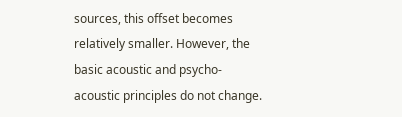sources, this offset becomes relatively smaller. However, the basic acoustic and psycho-acoustic principles do not change.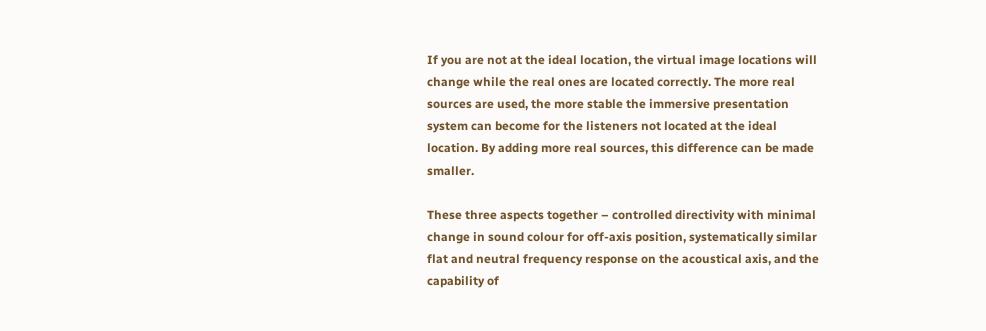If you are not at the ideal location, the virtual image locations will change while the real ones are located correctly. The more real sources are used, the more stable the immersive presentation system can become for the listeners not located at the ideal location. By adding more real sources, this difference can be made smaller.

These three aspects together – controlled directivity with minimal change in sound colour for off-axis position, systematically similar flat and neutral frequency response on the acoustical axis, and the capability of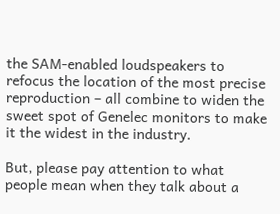the SAM-enabled loudspeakers to refocus the location of the most precise reproduction – all combine to widen the sweet spot of Genelec monitors to make it the widest in the industry.

But, please pay attention to what people mean when they talk about a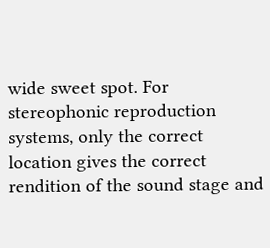wide sweet spot. For stereophonic reproduction systems, only the correct location gives the correct rendition of the sound stage and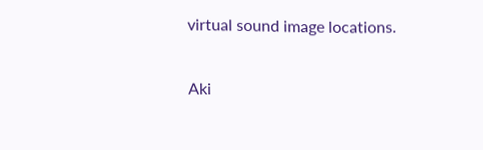virtual sound image locations.

Aki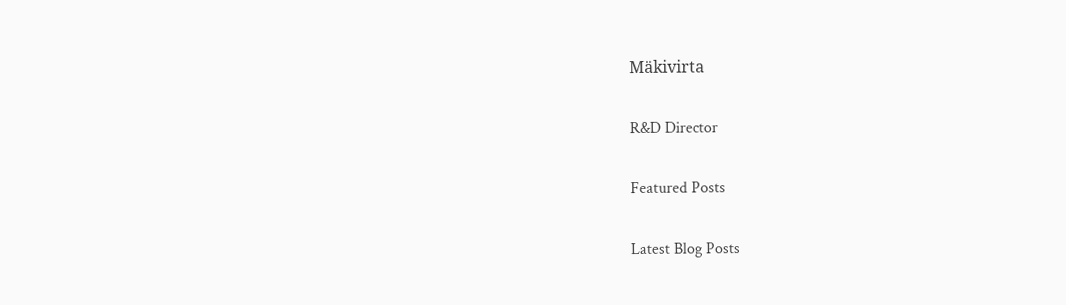Mäkivirta

R&D Director

Featured Posts

Latest Blog Posts